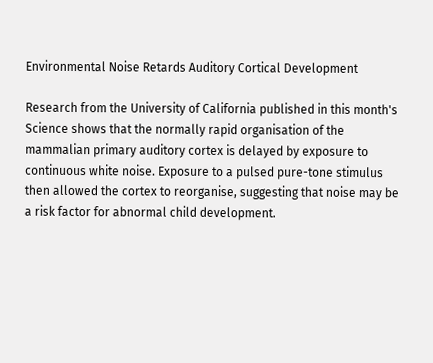Environmental Noise Retards Auditory Cortical Development

Research from the University of California published in this month's Science shows that the normally rapid organisation of the mammalian primary auditory cortex is delayed by exposure to continuous white noise. Exposure to a pulsed pure-tone stimulus then allowed the cortex to reorganise, suggesting that noise may be a risk factor for abnormal child development.